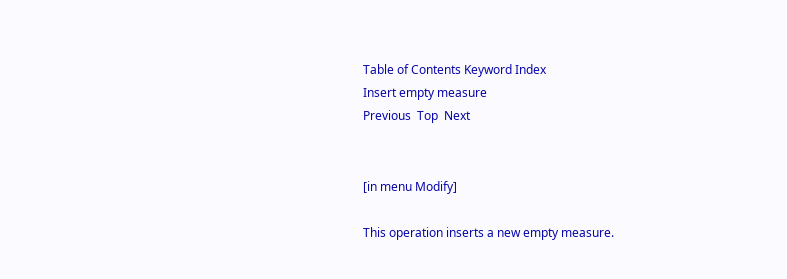Table of Contents Keyword Index
Insert empty measure
Previous  Top  Next


[in menu Modify]

This operation inserts a new empty measure.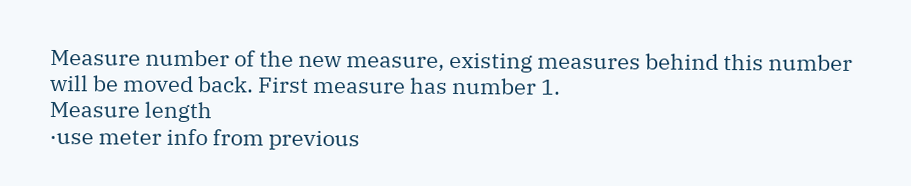Measure number of the new measure, existing measures behind this number will be moved back. First measure has number 1.
Measure length
·use meter info from previous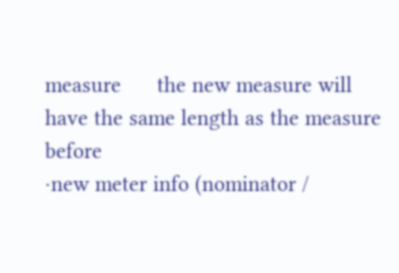measure      the new measure will have the same length as the measure before
·new meter info (nominator /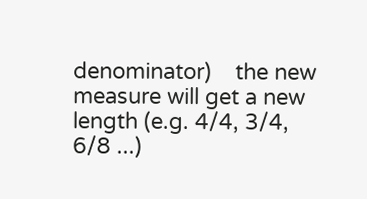denominator)    the new measure will get a new length (e.g. 4/4, 3/4, 6/8 ...)